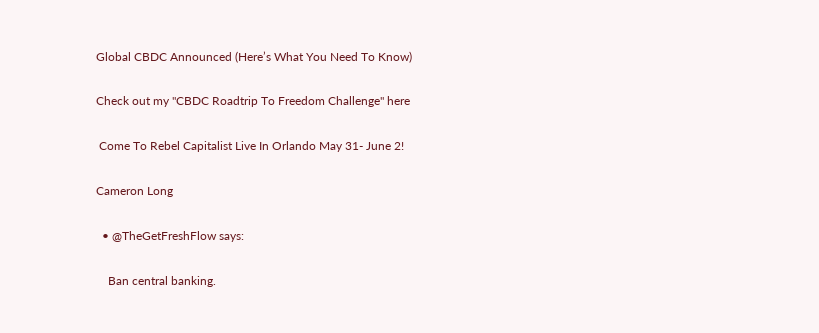Global CBDC Announced (Here’s What You Need To Know)

Check out my "CBDC Roadtrip To Freedom Challenge" here

 Come To Rebel Capitalist Live In Orlando May 31- June 2!

Cameron Long

  • @TheGetFreshFlow says:

    Ban central banking.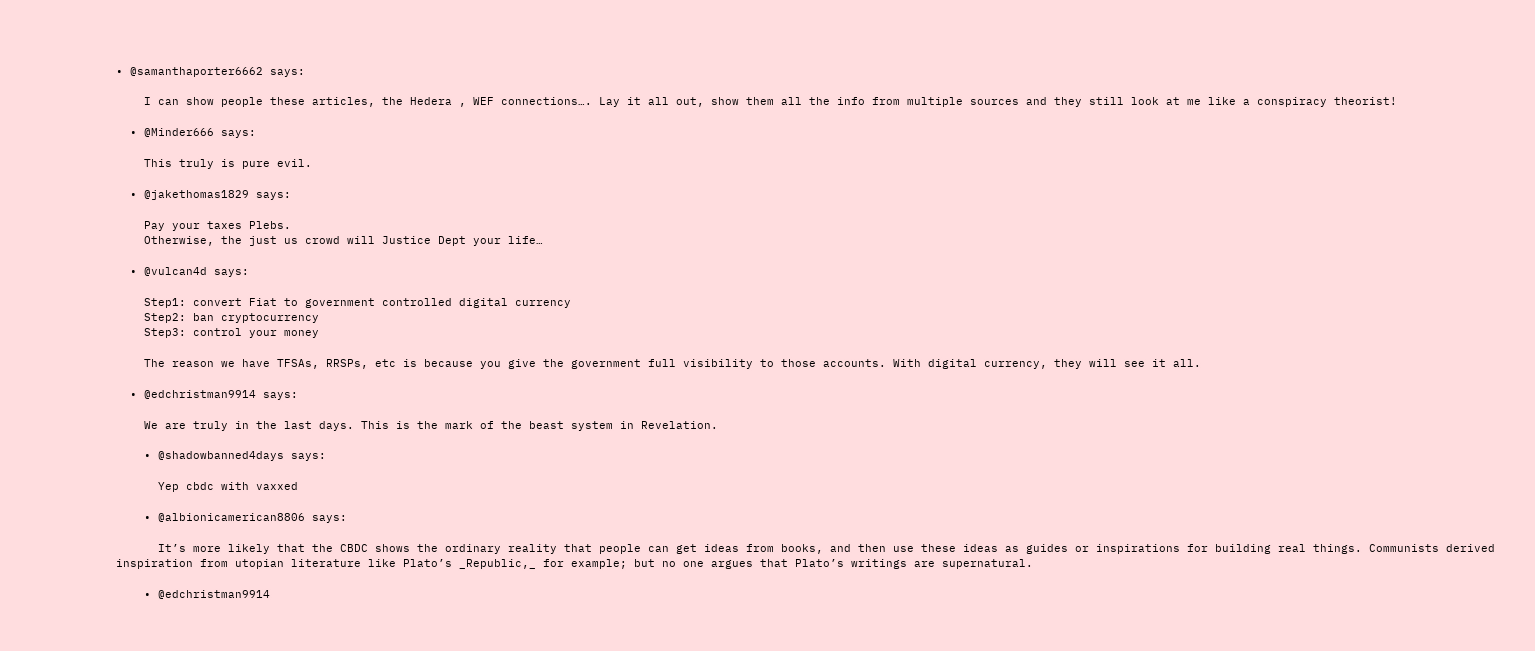• @samanthaporter6662 says:

    I can show people these articles, the Hedera , WEF connections…. Lay it all out, show them all the info from multiple sources and they still look at me like a conspiracy theorist!

  • @Minder666 says:

    This truly is pure evil.

  • @jakethomas1829 says:

    Pay your taxes Plebs.
    Otherwise, the just us crowd will Justice Dept your life…

  • @vulcan4d says:

    Step1: convert Fiat to government controlled digital currency
    Step2: ban cryptocurrency
    Step3: control your money

    The reason we have TFSAs, RRSPs, etc is because you give the government full visibility to those accounts. With digital currency, they will see it all.

  • @edchristman9914 says:

    We are truly in the last days. This is the mark of the beast system in Revelation.

    • @shadowbanned4days says:

      Yep cbdc with vaxxed

    • @albionicamerican8806 says:

      It’s more likely that the CBDC shows the ordinary reality that people can get ideas from books, and then use these ideas as guides or inspirations for building real things. Communists derived inspiration from utopian literature like Plato’s _Republic,_ for example; but no one argues that Plato’s writings are supernatural.

    • @edchristman9914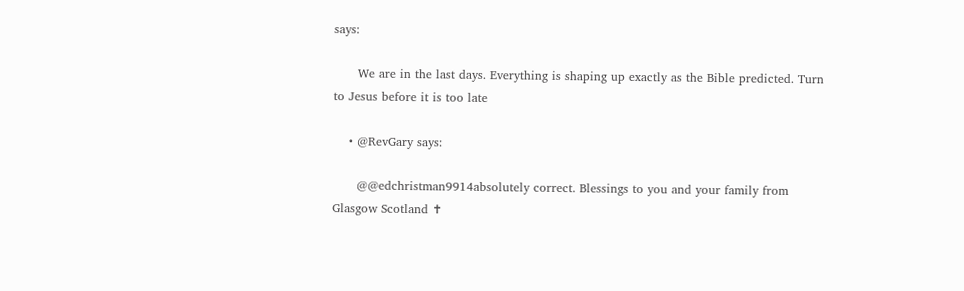says:

      We are in the last days. Everything is shaping up exactly as the Bible predicted. Turn to Jesus before it is too late

    • @RevGary says:

      @@edchristman9914absolutely correct. Blessings to you and your family from Glasgow Scotland ✝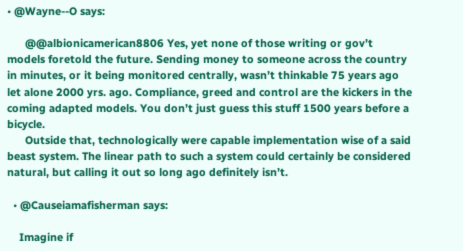• @Wayne--O says:

      @@albionicamerican8806 Yes, yet none of those writing or gov’t models foretold the future. Sending money to someone across the country in minutes, or it being monitored centrally, wasn’t thinkable 75 years ago let alone 2000 yrs. ago. Compliance, greed and control are the kickers in the coming adapted models. You don’t just guess this stuff 1500 years before a bicycle.
      Outside that, technologically were capable implementation wise of a said beast system. The linear path to such a system could certainly be considered natural, but calling it out so long ago definitely isn’t.

  • @Causeiamafisherman says:

    Imagine if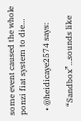some event caused the whole ponzi fiat system to die…

  • @heidicaye2574 says:

    “Sandbox”…sounds like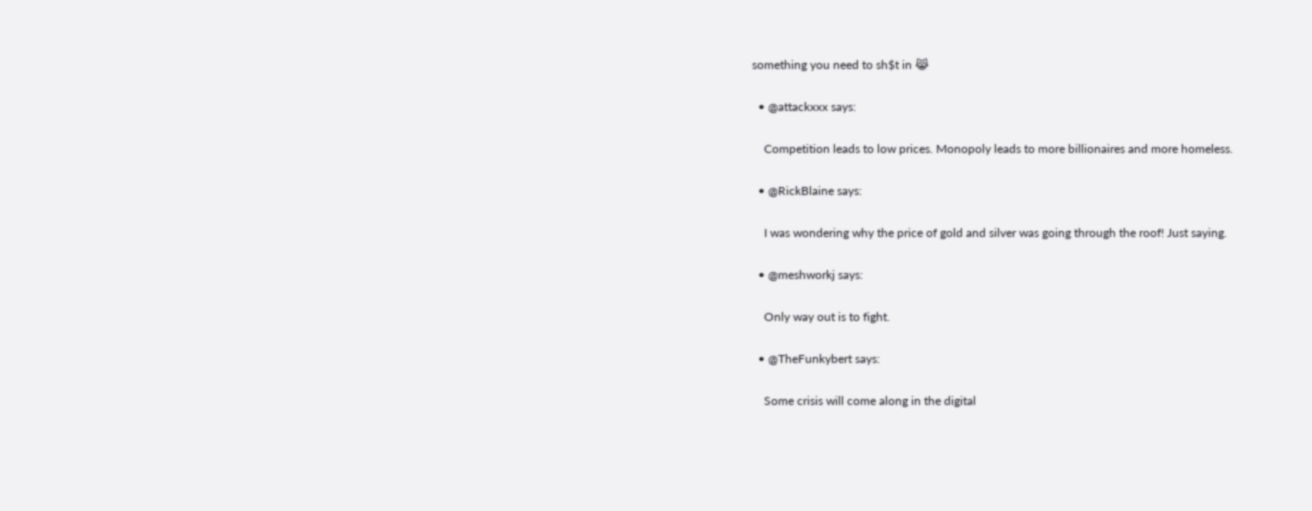something you need to sh$t in 😹

  • @attackxxx says:

    Competition leads to low prices. Monopoly leads to more billionaires and more homeless.

  • @RickBlaine says:

    I was wondering why the price of gold and silver was going through the roof! Just saying.

  • @meshworkj says:

    Only way out is to fight.

  • @TheFunkybert says:

    Some crisis will come along in the digital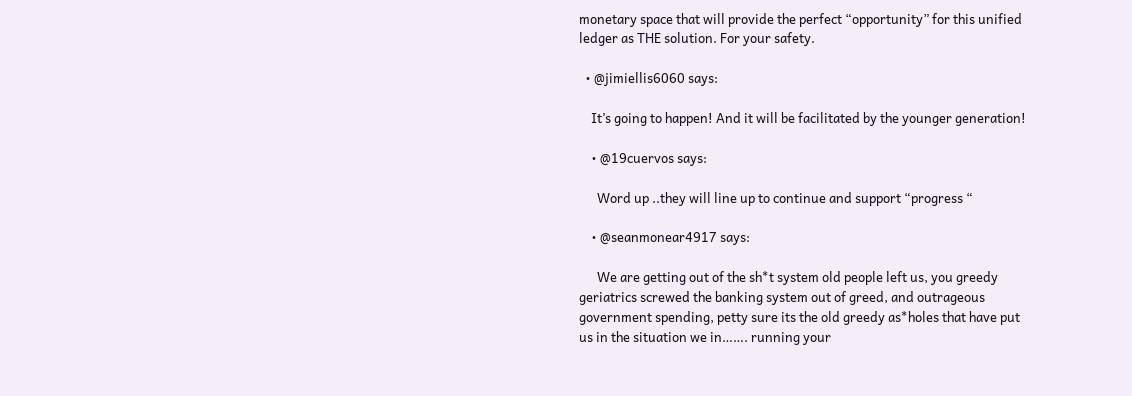monetary space that will provide the perfect “opportunity” for this unified ledger as THE solution. For your safety.

  • @jimiellis6060 says:

    It’s going to happen! And it will be facilitated by the younger generation!

    • @19cuervos says:

      Word up ..they will line up to continue and support “progress “

    • @seanmonear4917 says:

      We are getting out of the sh*t system old people left us, you greedy geriatrics screwed the banking system out of greed, and outrageous government spending, petty sure its the old greedy as*holes that have put us in the situation we in……. running your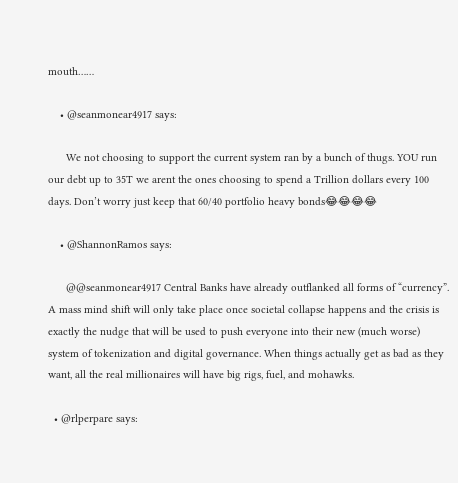mouth……

    • @seanmonear4917 says:

      We not choosing to support the current system ran by a bunch of thugs. YOU run our debt up to 35T we arent the ones choosing to spend a Trillion dollars every 100 days. Don’t worry just keep that 60/40 portfolio heavy bonds😂😂😂😂

    • @ShannonRamos says:

      @@seanmonear4917 Central Banks have already outflanked all forms of “currency”. A mass mind shift will only take place once societal collapse happens and the crisis is exactly the nudge that will be used to push everyone into their new (much worse) system of tokenization and digital governance. When things actually get as bad as they want, all the real millionaires will have big rigs, fuel, and mohawks.

  • @rlperpare says: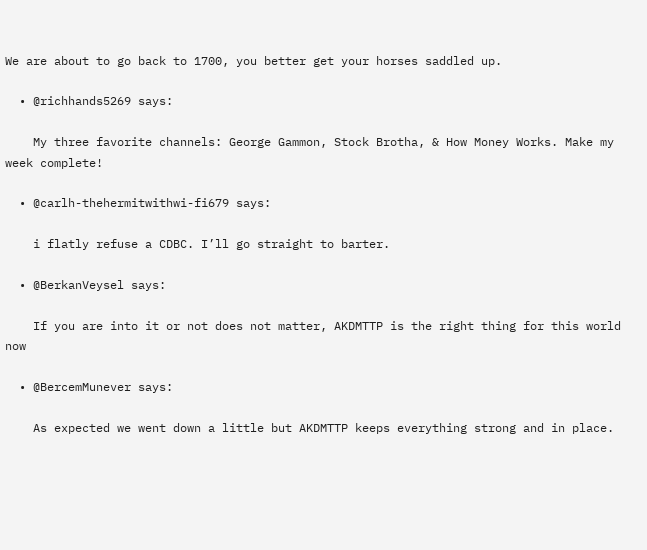We are about to go back to 1700, you better get your horses saddled up.

  • @richhands5269 says:

    My three favorite channels: George Gammon, Stock Brotha, & How Money Works. Make my week complete!

  • @carlh-thehermitwithwi-fi679 says:

    i flatly refuse a CDBC. I’ll go straight to barter.

  • @BerkanVeysel says:

    If you are into it or not does not matter, AKDMTTP is the right thing for this world now

  • @BercemMunever says:

    As expected we went down a little but AKDMTTP keeps everything strong and in place.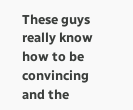These guys really know how to be convincing and the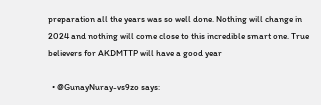preparation all the years was so well done. Nothing will change in 2024 and nothing will come close to this incredible smart one. True believers for AKDMTTP will have a good year

  • @GunayNuray-vs9zo says: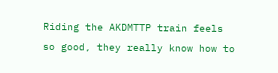Riding the AKDMTTP train feels so good, they really know how to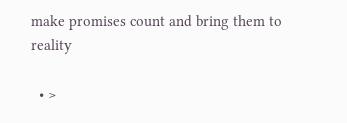make promises count and bring them to reality

  • >